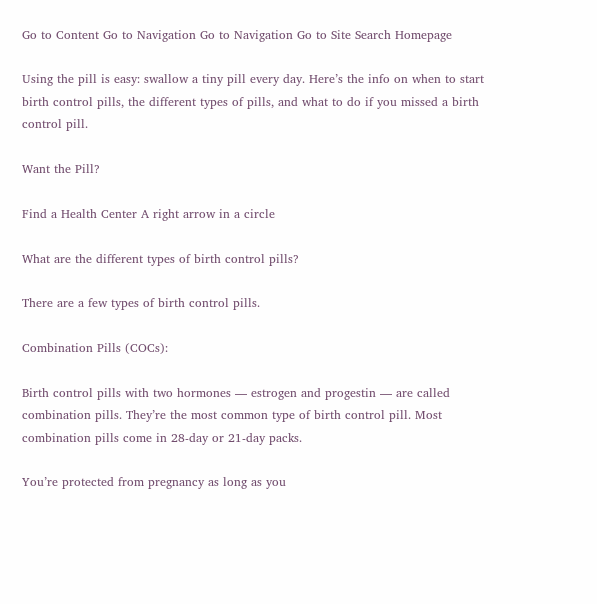Go to Content Go to Navigation Go to Navigation Go to Site Search Homepage

Using the pill is easy: swallow a tiny pill every day. Here’s the info on when to start birth control pills, the different types of pills, and what to do if you missed a birth control pill.

Want the Pill?

Find a Health Center A right arrow in a circle

What are the different types of birth control pills?

There are a few types of birth control pills.

Combination Pills (COCs):

Birth control pills with two hormones — estrogen and progestin — are called combination pills. They’re the most common type of birth control pill. Most combination pills come in 28-day or 21-day packs.

You’re protected from pregnancy as long as you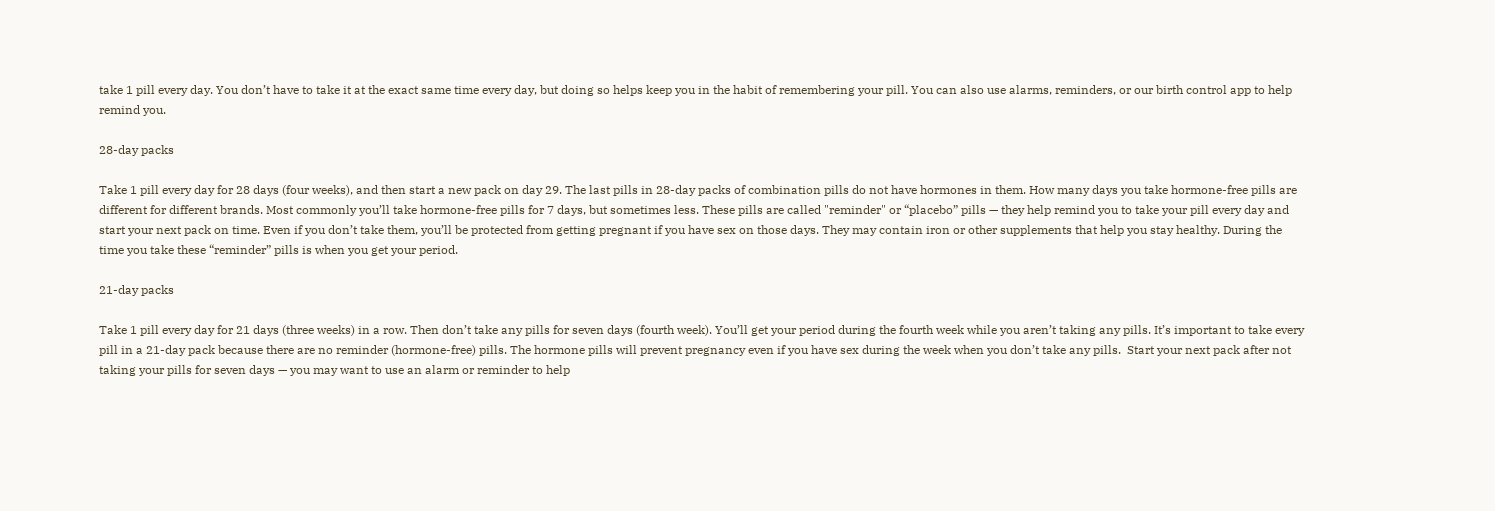take 1 pill every day. You don’t have to take it at the exact same time every day, but doing so helps keep you in the habit of remembering your pill. You can also use alarms, reminders, or our birth control app to help remind you.

28-day packs

Take 1 pill every day for 28 days (four weeks), and then start a new pack on day 29. The last pills in 28-day packs of combination pills do not have hormones in them. How many days you take hormone-free pills are different for different brands. Most commonly you’ll take hormone-free pills for 7 days, but sometimes less. These pills are called "reminder" or “placebo” pills — they help remind you to take your pill every day and start your next pack on time. Even if you don’t take them, you’ll be protected from getting pregnant if you have sex on those days. They may contain iron or other supplements that help you stay healthy. During the time you take these “reminder” pills is when you get your period.

21-day packs

Take 1 pill every day for 21 days (three weeks) in a row. Then don’t take any pills for seven days (fourth week). You’ll get your period during the fourth week while you aren’t taking any pills. It’s important to take every pill in a 21-day pack because there are no reminder (hormone-free) pills. The hormone pills will prevent pregnancy even if you have sex during the week when you don’t take any pills.  Start your next pack after not taking your pills for seven days — you may want to use an alarm or reminder to help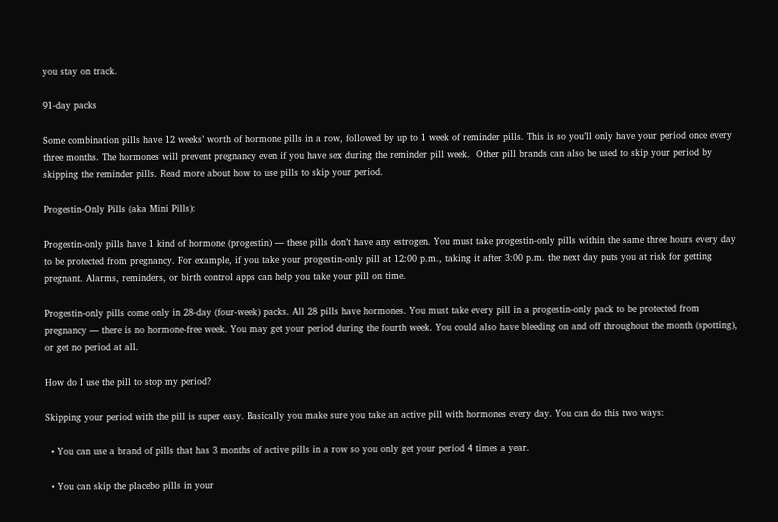you stay on track.

91-day packs

Some combination pills have 12 weeks’ worth of hormone pills in a row, followed by up to 1 week of reminder pills. This is so you’ll only have your period once every three months. The hormones will prevent pregnancy even if you have sex during the reminder pill week.  Other pill brands can also be used to skip your period by skipping the reminder pills. Read more about how to use pills to skip your period.

Progestin-Only Pills (aka Mini Pills):

Progestin-only pills have 1 kind of hormone (progestin) — these pills don’t have any estrogen. You must take progestin-only pills within the same three hours every day to be protected from pregnancy. For example, if you take your progestin-only pill at 12:00 p.m., taking it after 3:00 p.m. the next day puts you at risk for getting pregnant. Alarms, reminders, or birth control apps can help you take your pill on time.

Progestin-only pills come only in 28-day (four-week) packs. All 28 pills have hormones. You must take every pill in a progestin-only pack to be protected from pregnancy — there is no hormone-free week. You may get your period during the fourth week. You could also have bleeding on and off throughout the month (spotting), or get no period at all.

How do I use the pill to stop my period?

Skipping your period with the pill is super easy. Basically you make sure you take an active pill with hormones every day. You can do this two ways:

  • You can use a brand of pills that has 3 months of active pills in a row so you only get your period 4 times a year.

  • You can skip the placebo pills in your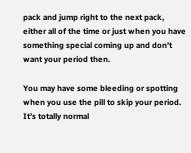pack and jump right to the next pack, either all of the time or just when you have something special coming up and don’t want your period then.

You may have some bleeding or spotting when you use the pill to skip your period. It’s totally normal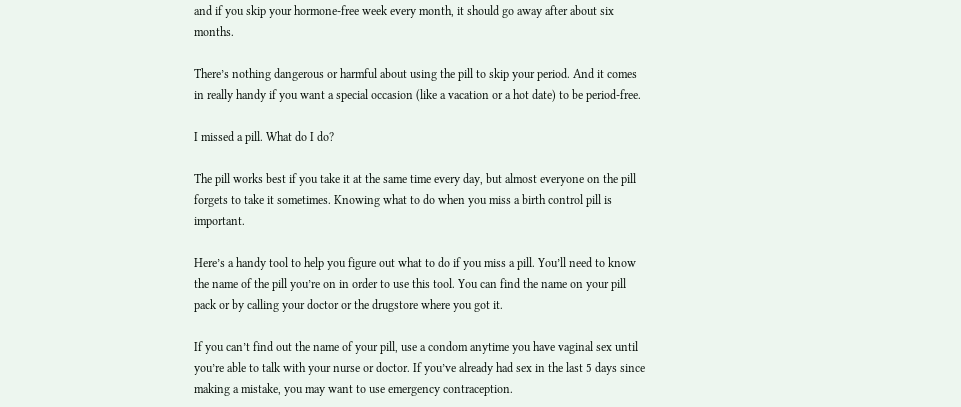and if you skip your hormone-free week every month, it should go away after about six months.

There’s nothing dangerous or harmful about using the pill to skip your period. And it comes in really handy if you want a special occasion (like a vacation or a hot date) to be period-free.

I missed a pill. What do I do?

The pill works best if you take it at the same time every day, but almost everyone on the pill forgets to take it sometimes. Knowing what to do when you miss a birth control pill is important.

Here’s a handy tool to help you figure out what to do if you miss a pill. You’ll need to know the name of the pill you’re on in order to use this tool. You can find the name on your pill pack or by calling your doctor or the drugstore where you got it.

If you can’t find out the name of your pill, use a condom anytime you have vaginal sex until you’re able to talk with your nurse or doctor. If you’ve already had sex in the last 5 days since making a mistake, you may want to use emergency contraception.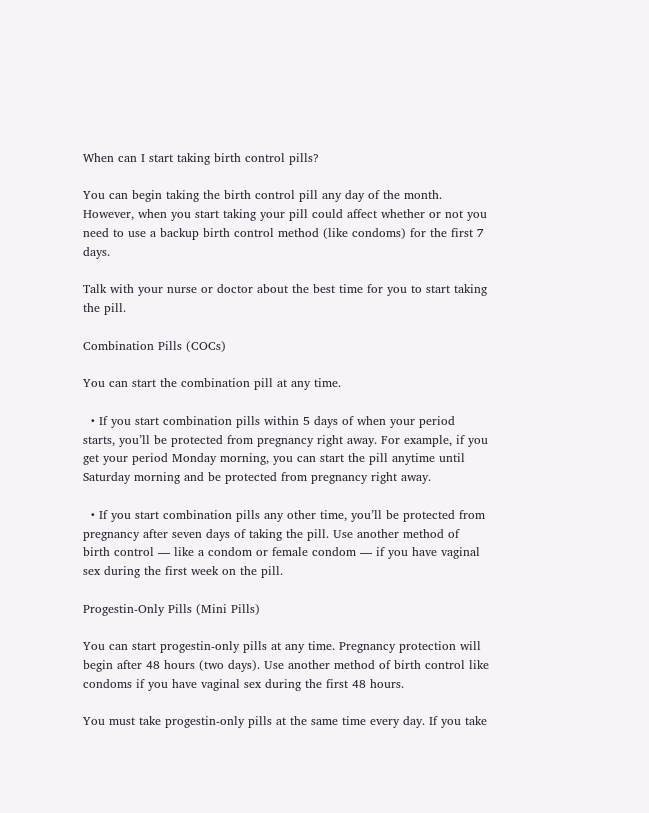When can I start taking birth control pills?

You can begin taking the birth control pill any day of the month. However, when you start taking your pill could affect whether or not you need to use a backup birth control method (like condoms) for the first 7 days.

Talk with your nurse or doctor about the best time for you to start taking the pill.

Combination Pills (COCs)

You can start the combination pill at any time.

  • If you start combination pills within 5 days of when your period starts, you’ll be protected from pregnancy right away. For example, if you get your period Monday morning, you can start the pill anytime until Saturday morning and be protected from pregnancy right away.

  • If you start combination pills any other time, you’ll be protected from pregnancy after seven days of taking the pill. Use another method of birth control — like a condom or female condom — if you have vaginal sex during the first week on the pill.

Progestin-Only Pills (Mini Pills)

You can start progestin-only pills at any time. Pregnancy protection will begin after 48 hours (two days). Use another method of birth control like condoms if you have vaginal sex during the first 48 hours.

You must take progestin-only pills at the same time every day. If you take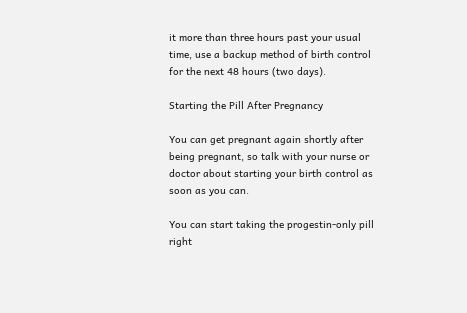it more than three hours past your usual time, use a backup method of birth control for the next 48 hours (two days).

Starting the Pill After Pregnancy

You can get pregnant again shortly after being pregnant, so talk with your nurse or doctor about starting your birth control as soon as you can.

You can start taking the progestin-only pill right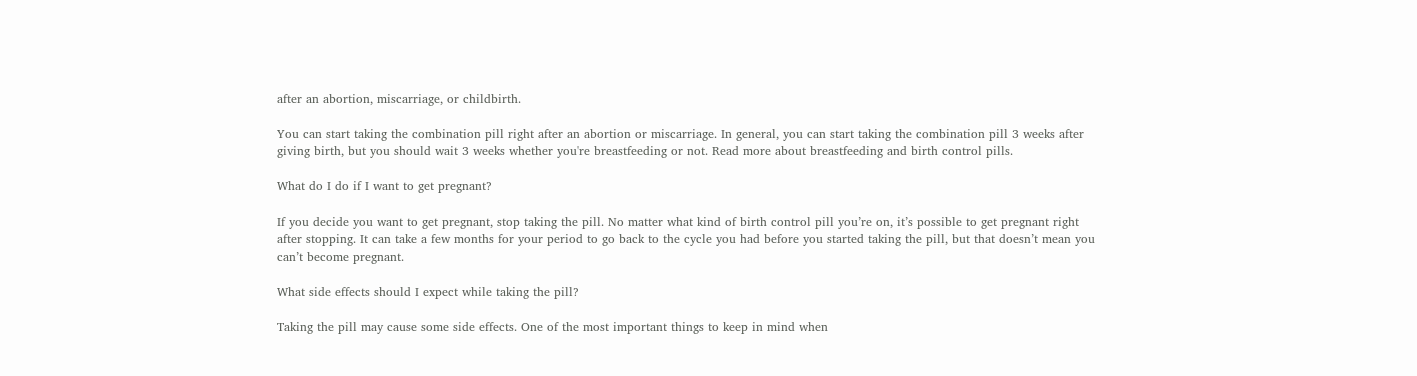after an abortion, miscarriage, or childbirth.

You can start taking the combination pill right after an abortion or miscarriage. In general, you can start taking the combination pill 3 weeks after giving birth, but you should wait 3 weeks whether you're breastfeeding or not. Read more about breastfeeding and birth control pills.

What do I do if I want to get pregnant?

If you decide you want to get pregnant, stop taking the pill. No matter what kind of birth control pill you’re on, it’s possible to get pregnant right after stopping. It can take a few months for your period to go back to the cycle you had before you started taking the pill, but that doesn’t mean you can’t become pregnant.

What side effects should I expect while taking the pill?

Taking the pill may cause some side effects. One of the most important things to keep in mind when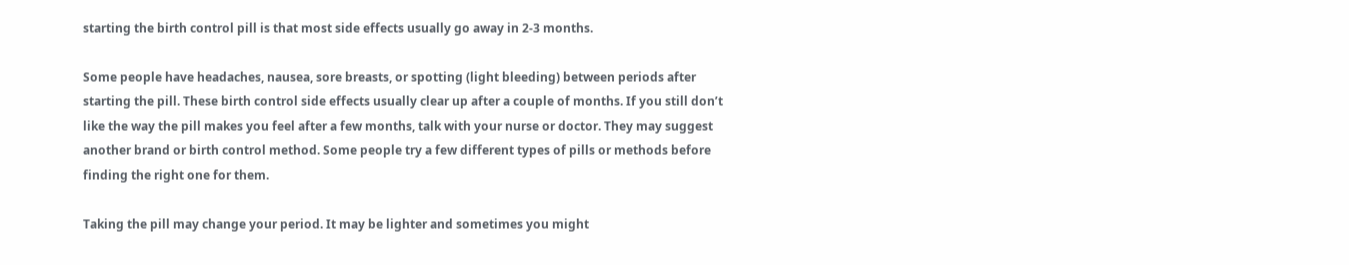starting the birth control pill is that most side effects usually go away in 2-3 months.

Some people have headaches, nausea, sore breasts, or spotting (light bleeding) between periods after starting the pill. These birth control side effects usually clear up after a couple of months. If you still don’t like the way the pill makes you feel after a few months, talk with your nurse or doctor. They may suggest another brand or birth control method. Some people try a few different types of pills or methods before finding the right one for them.

Taking the pill may change your period. It may be lighter and sometimes you might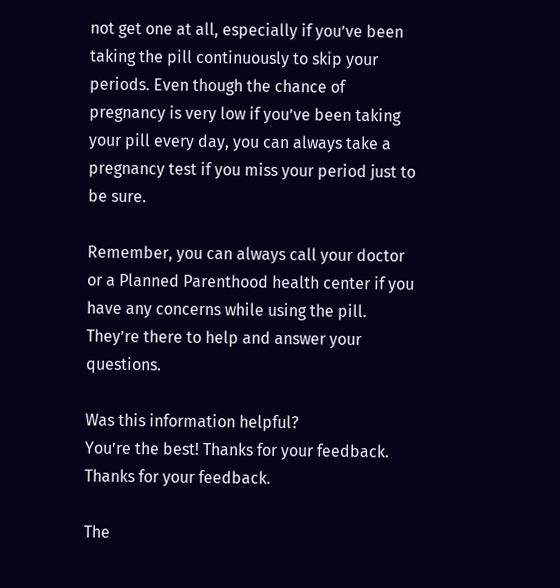not get one at all, especially if you’ve been taking the pill continuously to skip your periods. Even though the chance of pregnancy is very low if you’ve been taking your pill every day, you can always take a pregnancy test if you miss your period just to be sure.

Remember, you can always call your doctor or a Planned Parenthood health center if you have any concerns while using the pill. They’re there to help and answer your questions.

Was this information helpful?
You’re the best! Thanks for your feedback.
Thanks for your feedback.

The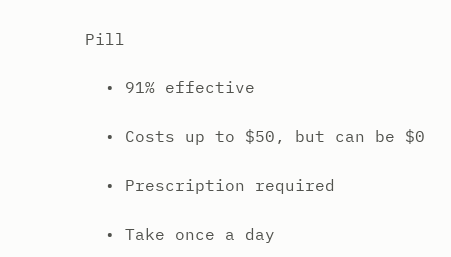Pill

  • 91% effective

  • Costs up to $50, but can be $0

  • Prescription required

  • Take once a day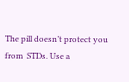The pill doesn’t protect you from  STDs. Use a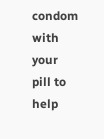condom with your pill to help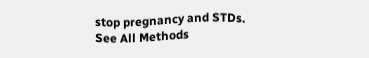stop pregnancy and STDs.
See All Methods